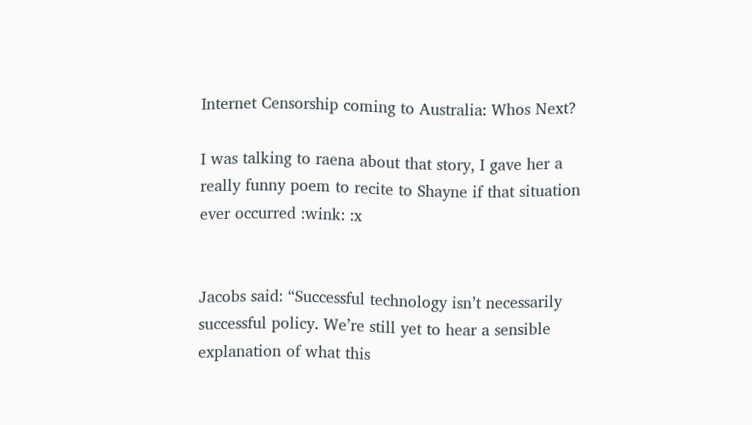Internet Censorship coming to Australia: Whos Next?

I was talking to raena about that story, I gave her a really funny poem to recite to Shayne if that situation ever occurred :wink: :x


Jacobs said: “Successful technology isn’t necessarily successful policy. We’re still yet to hear a sensible explanation of what this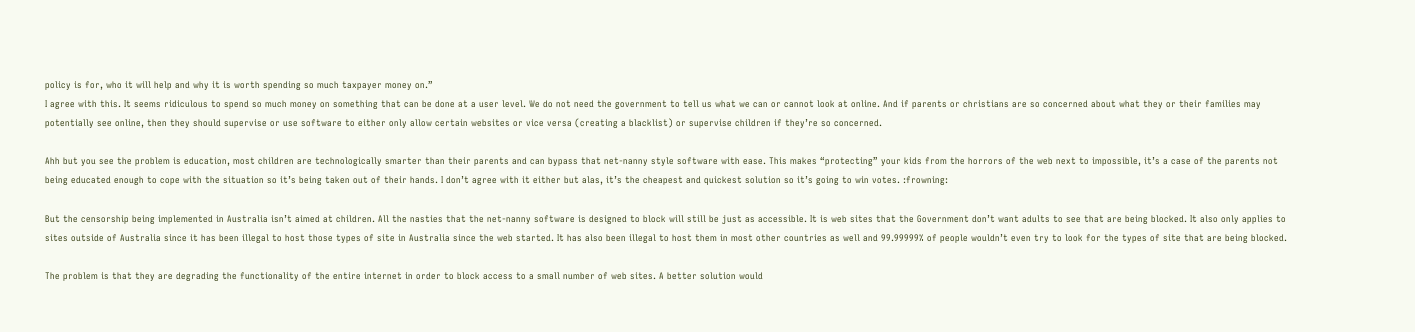policy is for, who it will help and why it is worth spending so much taxpayer money on.”
I agree with this. It seems ridiculous to spend so much money on something that can be done at a user level. We do not need the government to tell us what we can or cannot look at online. And if parents or christians are so concerned about what they or their families may potentially see online, then they should supervise or use software to either only allow certain websites or vice versa (creating a blacklist) or supervise children if they’re so concerned.

Ahh but you see the problem is education, most children are technologically smarter than their parents and can bypass that net-nanny style software with ease. This makes “protecting” your kids from the horrors of the web next to impossible, it’s a case of the parents not being educated enough to cope with the situation so it’s being taken out of their hands. I don’t agree with it either but alas, it’s the cheapest and quickest solution so it’s going to win votes. :frowning:

But the censorship being implemented in Australia isn’t aimed at children. All the nasties that the net-nanny software is designed to block will still be just as accessible. It is web sites that the Government don’t want adults to see that are being blocked. It also only applies to sites outside of Australia since it has been illegal to host those types of site in Australia since the web started. It has also been illegal to host them in most other countries as well and 99.99999% of people wouldn’t even try to look for the types of site that are being blocked.

The problem is that they are degrading the functionality of the entire internet in order to block access to a small number of web sites. A better solution would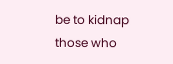be to kidnap those who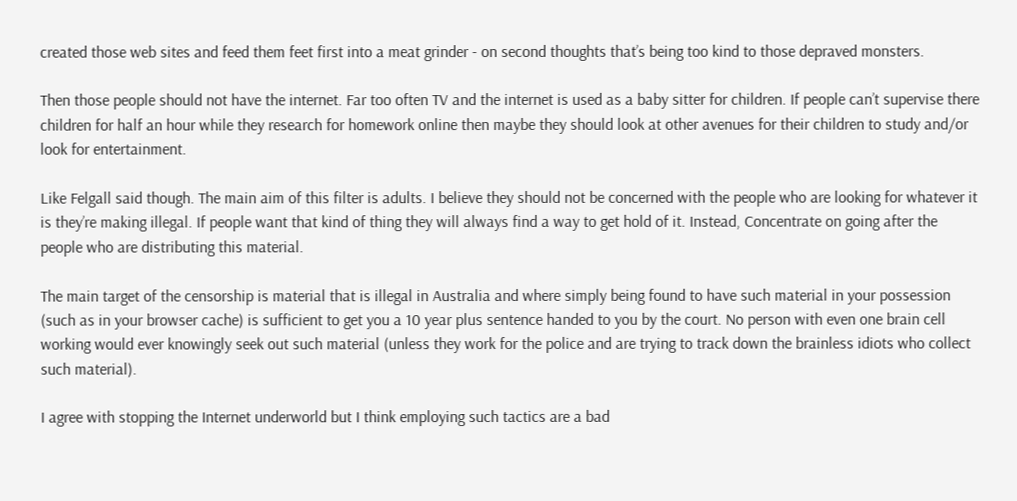created those web sites and feed them feet first into a meat grinder - on second thoughts that’s being too kind to those depraved monsters.

Then those people should not have the internet. Far too often TV and the internet is used as a baby sitter for children. If people can’t supervise there children for half an hour while they research for homework online then maybe they should look at other avenues for their children to study and/or look for entertainment.

Like Felgall said though. The main aim of this filter is adults. I believe they should not be concerned with the people who are looking for whatever it is they’re making illegal. If people want that kind of thing they will always find a way to get hold of it. Instead, Concentrate on going after the people who are distributing this material.

The main target of the censorship is material that is illegal in Australia and where simply being found to have such material in your possession (such as in your browser cache) is sufficient to get you a 10 year plus sentence handed to you by the court. No person with even one brain cell working would ever knowingly seek out such material (unless they work for the police and are trying to track down the brainless idiots who collect such material).

I agree with stopping the Internet underworld but I think employing such tactics are a bad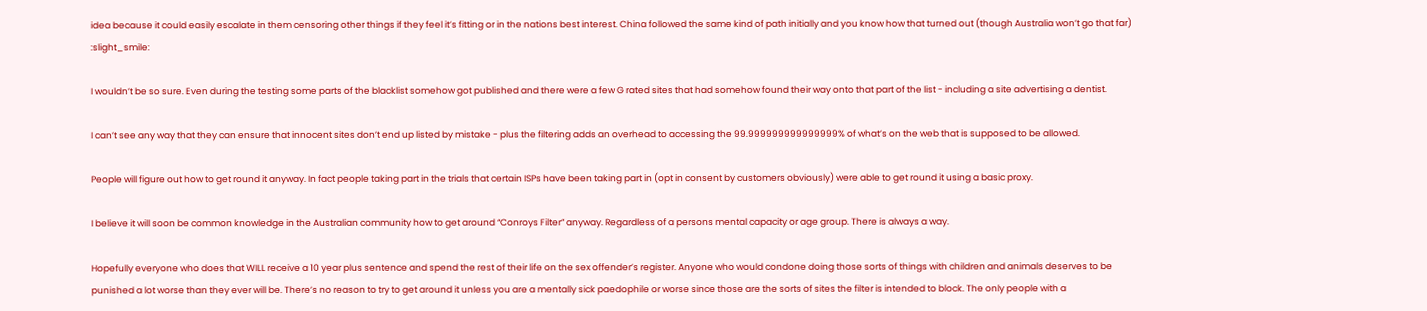idea because it could easily escalate in them censoring other things if they feel it’s fitting or in the nations best interest. China followed the same kind of path initially and you know how that turned out (though Australia won’t go that far) :slight_smile:

I wouldn’t be so sure. Even during the testing some parts of the blacklist somehow got published and there were a few G rated sites that had somehow found their way onto that part of the list - including a site advertising a dentist.

I can’t see any way that they can ensure that innocent sites don’t end up listed by mistake - plus the filtering adds an overhead to accessing the 99.999999999999999% of what’s on the web that is supposed to be allowed.

People will figure out how to get round it anyway. In fact people taking part in the trials that certain ISPs have been taking part in (opt in consent by customers obviously) were able to get round it using a basic proxy.

I believe it will soon be common knowledge in the Australian community how to get around “Conroys Filter” anyway. Regardless of a persons mental capacity or age group. There is always a way.

Hopefully everyone who does that WILL receive a 10 year plus sentence and spend the rest of their life on the sex offender’s register. Anyone who would condone doing those sorts of things with children and animals deserves to be punished a lot worse than they ever will be. There’s no reason to try to get around it unless you are a mentally sick paedophile or worse since those are the sorts of sites the filter is intended to block. The only people with a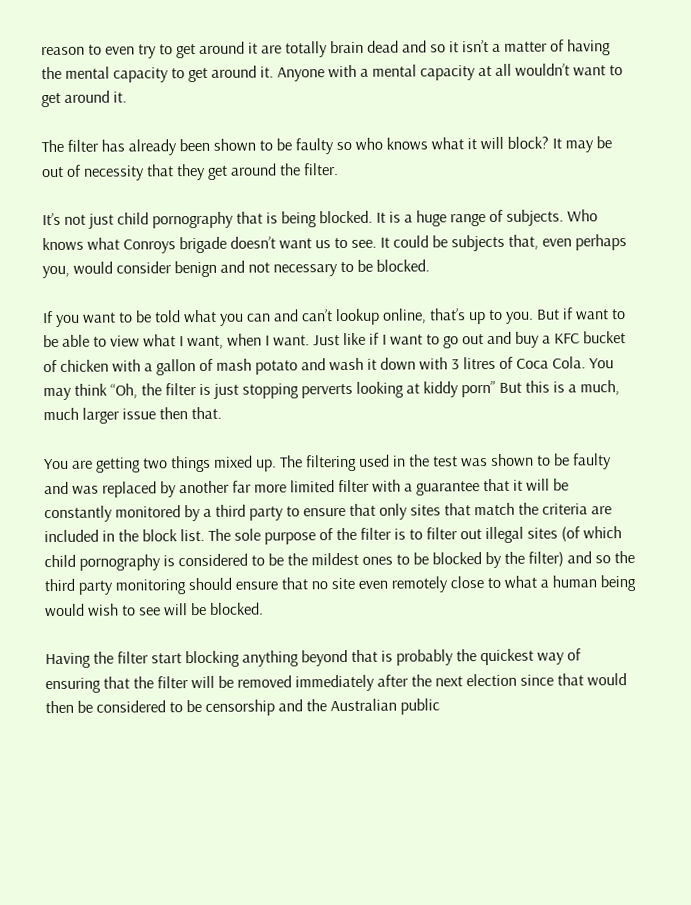reason to even try to get around it are totally brain dead and so it isn’t a matter of having the mental capacity to get around it. Anyone with a mental capacity at all wouldn’t want to get around it.

The filter has already been shown to be faulty so who knows what it will block? It may be out of necessity that they get around the filter.

It’s not just child pornography that is being blocked. It is a huge range of subjects. Who knows what Conroys brigade doesn’t want us to see. It could be subjects that, even perhaps you, would consider benign and not necessary to be blocked.

If you want to be told what you can and can’t lookup online, that’s up to you. But if want to be able to view what I want, when I want. Just like if I want to go out and buy a KFC bucket of chicken with a gallon of mash potato and wash it down with 3 litres of Coca Cola. You may think “Oh, the filter is just stopping perverts looking at kiddy porn” But this is a much, much larger issue then that.

You are getting two things mixed up. The filtering used in the test was shown to be faulty and was replaced by another far more limited filter with a guarantee that it will be constantly monitored by a third party to ensure that only sites that match the criteria are included in the block list. The sole purpose of the filter is to filter out illegal sites (of which child pornography is considered to be the mildest ones to be blocked by the filter) and so the third party monitoring should ensure that no site even remotely close to what a human being would wish to see will be blocked.

Having the filter start blocking anything beyond that is probably the quickest way of ensuring that the filter will be removed immediately after the next election since that would then be considered to be censorship and the Australian public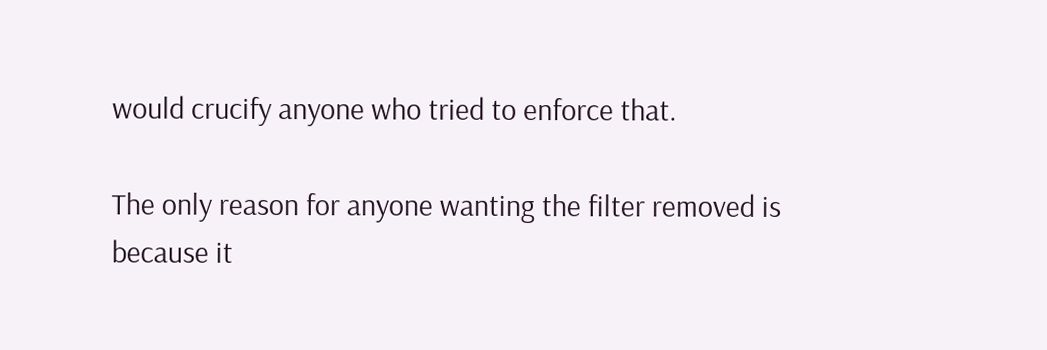would crucify anyone who tried to enforce that.

The only reason for anyone wanting the filter removed is because it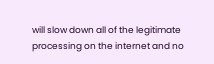will slow down all of the legitimate processing on the internet and no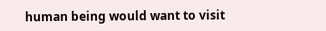human being would want to visit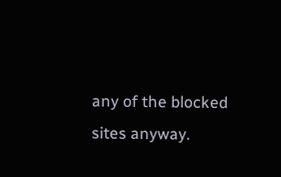any of the blocked sites anyway.